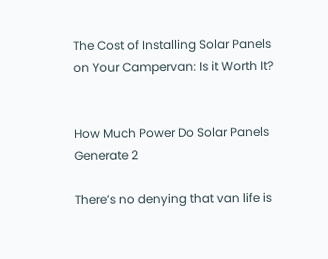The Cost of Installing Solar Panels on Your Campervan: Is it Worth It?


How Much Power Do Solar Panels Generate 2

There’s no denying that van life is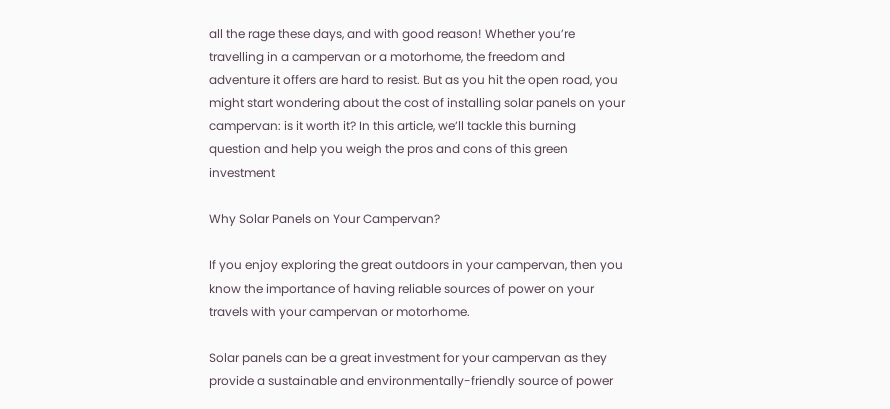all the rage these days, and with good reason! Whether you’re travelling in a campervan or a motorhome, the freedom and adventure it offers are hard to resist. But as you hit the open road, you might start wondering about the cost of installing solar panels on your campervan: is it worth it? In this article, we’ll tackle this burning question and help you weigh the pros and cons of this green investment

Why Solar Panels on Your Campervan?

If you enjoy exploring the great outdoors in your campervan, then you know the importance of having reliable sources of power on your travels with your campervan or motorhome.

Solar panels can be a great investment for your campervan as they provide a sustainable and environmentally-friendly source of power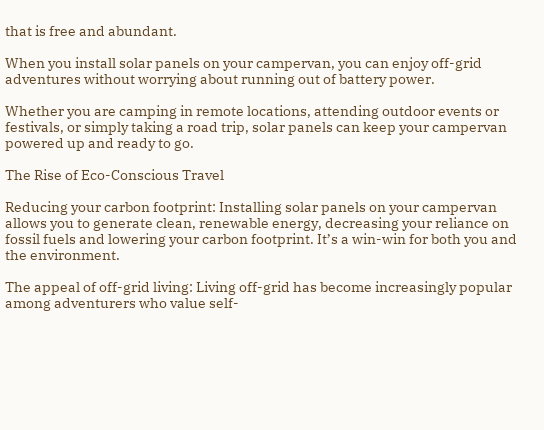that is free and abundant.

When you install solar panels on your campervan, you can enjoy off-grid adventures without worrying about running out of battery power.

Whether you are camping in remote locations, attending outdoor events or festivals, or simply taking a road trip, solar panels can keep your campervan powered up and ready to go.

The Rise of Eco-Conscious Travel

Reducing your carbon footprint: Installing solar panels on your campervan allows you to generate clean, renewable energy, decreasing your reliance on fossil fuels and lowering your carbon footprint. It’s a win-win for both you and the environment.

The appeal of off-grid living: Living off-grid has become increasingly popular among adventurers who value self-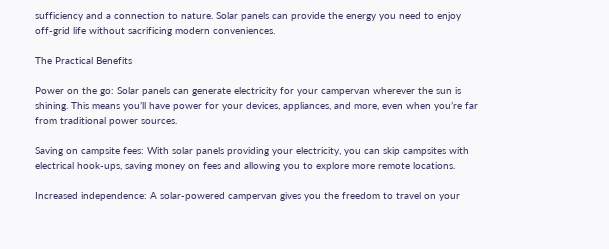sufficiency and a connection to nature. Solar panels can provide the energy you need to enjoy off-grid life without sacrificing modern conveniences.

The Practical Benefits

Power on the go: Solar panels can generate electricity for your campervan wherever the sun is shining. This means you’ll have power for your devices, appliances, and more, even when you’re far from traditional power sources.

Saving on campsite fees: With solar panels providing your electricity, you can skip campsites with electrical hook-ups, saving money on fees and allowing you to explore more remote locations.

Increased independence: A solar-powered campervan gives you the freedom to travel on your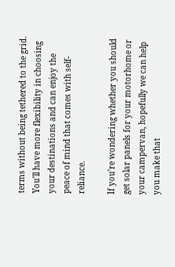terms without being tethered to the grid. You’ll have more flexibility in choosing your destinations and can enjoy the peace of mind that comes with self-reliance.

If you’re wondering whether you should get solar panels for your motorhome or your campervan, hopefully we can help you make that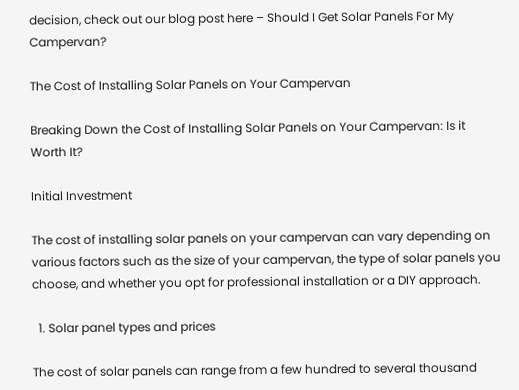decision, check out our blog post here – Should I Get Solar Panels For My Campervan?

The Cost of Installing Solar Panels on Your Campervan

Breaking Down the Cost of Installing Solar Panels on Your Campervan: Is it Worth It?

Initial Investment

The cost of installing solar panels on your campervan can vary depending on various factors such as the size of your campervan, the type of solar panels you choose, and whether you opt for professional installation or a DIY approach.

  1. Solar panel types and prices

The cost of solar panels can range from a few hundred to several thousand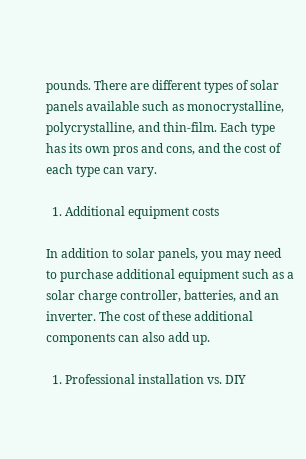pounds. There are different types of solar panels available such as monocrystalline, polycrystalline, and thin-film. Each type has its own pros and cons, and the cost of each type can vary.

  1. Additional equipment costs

In addition to solar panels, you may need to purchase additional equipment such as a solar charge controller, batteries, and an inverter. The cost of these additional components can also add up.

  1. Professional installation vs. DIY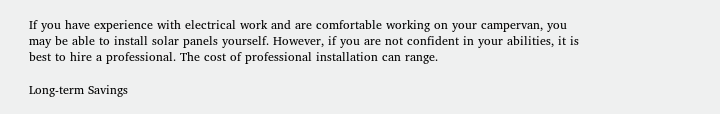If you have experience with electrical work and are comfortable working on your campervan, you may be able to install solar panels yourself. However, if you are not confident in your abilities, it is best to hire a professional. The cost of professional installation can range.

Long-term Savings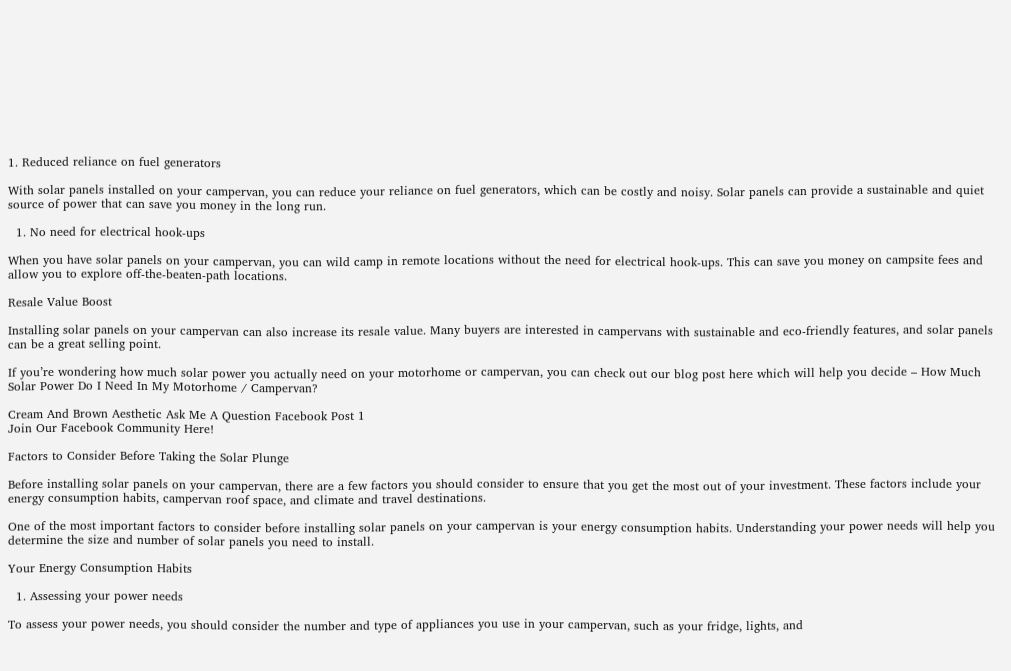1. Reduced reliance on fuel generators

With solar panels installed on your campervan, you can reduce your reliance on fuel generators, which can be costly and noisy. Solar panels can provide a sustainable and quiet source of power that can save you money in the long run.

  1. No need for electrical hook-ups

When you have solar panels on your campervan, you can wild camp in remote locations without the need for electrical hook-ups. This can save you money on campsite fees and allow you to explore off-the-beaten-path locations.

Resale Value Boost

Installing solar panels on your campervan can also increase its resale value. Many buyers are interested in campervans with sustainable and eco-friendly features, and solar panels can be a great selling point.

If you’re wondering how much solar power you actually need on your motorhome or campervan, you can check out our blog post here which will help you decide – How Much Solar Power Do I Need In My Motorhome / Campervan?

Cream And Brown Aesthetic Ask Me A Question Facebook Post 1
Join Our Facebook Community Here!

Factors to Consider Before Taking the Solar Plunge

Before installing solar panels on your campervan, there are a few factors you should consider to ensure that you get the most out of your investment. These factors include your energy consumption habits, campervan roof space, and climate and travel destinations.

One of the most important factors to consider before installing solar panels on your campervan is your energy consumption habits. Understanding your power needs will help you determine the size and number of solar panels you need to install.

Your Energy Consumption Habits

  1. Assessing your power needs

To assess your power needs, you should consider the number and type of appliances you use in your campervan, such as your fridge, lights, and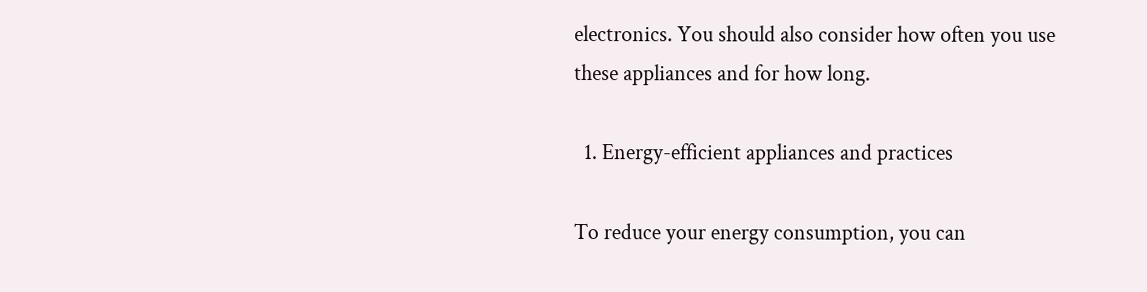electronics. You should also consider how often you use these appliances and for how long.

  1. Energy-efficient appliances and practices

To reduce your energy consumption, you can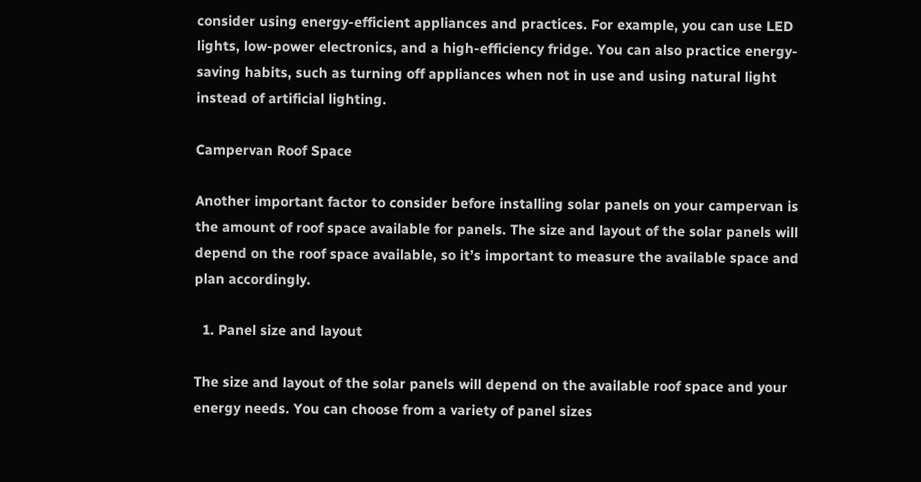consider using energy-efficient appliances and practices. For example, you can use LED lights, low-power electronics, and a high-efficiency fridge. You can also practice energy-saving habits, such as turning off appliances when not in use and using natural light instead of artificial lighting.

Campervan Roof Space

Another important factor to consider before installing solar panels on your campervan is the amount of roof space available for panels. The size and layout of the solar panels will depend on the roof space available, so it’s important to measure the available space and plan accordingly.

  1. Panel size and layout

The size and layout of the solar panels will depend on the available roof space and your energy needs. You can choose from a variety of panel sizes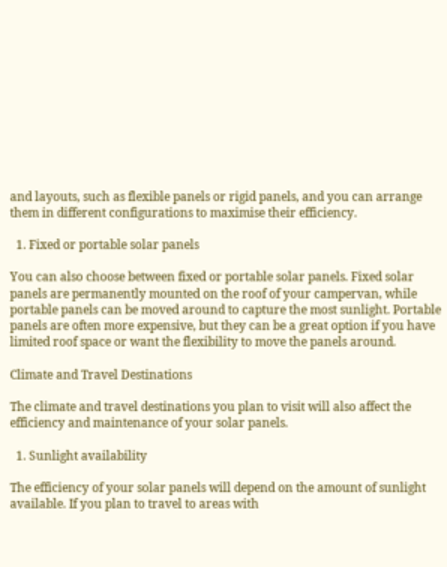and layouts, such as flexible panels or rigid panels, and you can arrange them in different configurations to maximise their efficiency.

  1. Fixed or portable solar panels

You can also choose between fixed or portable solar panels. Fixed solar panels are permanently mounted on the roof of your campervan, while portable panels can be moved around to capture the most sunlight. Portable panels are often more expensive, but they can be a great option if you have limited roof space or want the flexibility to move the panels around.

Climate and Travel Destinations

The climate and travel destinations you plan to visit will also affect the efficiency and maintenance of your solar panels.

  1. Sunlight availability

The efficiency of your solar panels will depend on the amount of sunlight available. If you plan to travel to areas with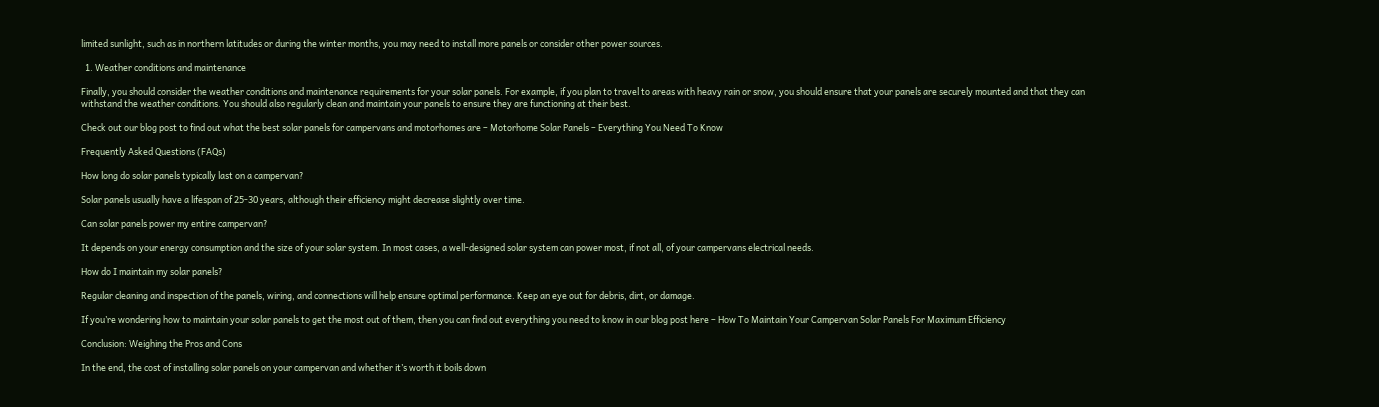limited sunlight, such as in northern latitudes or during the winter months, you may need to install more panels or consider other power sources.

  1. Weather conditions and maintenance

Finally, you should consider the weather conditions and maintenance requirements for your solar panels. For example, if you plan to travel to areas with heavy rain or snow, you should ensure that your panels are securely mounted and that they can withstand the weather conditions. You should also regularly clean and maintain your panels to ensure they are functioning at their best.

Check out our blog post to find out what the best solar panels for campervans and motorhomes are – Motorhome Solar Panels – Everything You Need To Know

Frequently Asked Questions (FAQs)

How long do solar panels typically last on a campervan?

Solar panels usually have a lifespan of 25-30 years, although their efficiency might decrease slightly over time.

Can solar panels power my entire campervan?

It depends on your energy consumption and the size of your solar system. In most cases, a well-designed solar system can power most, if not all, of your campervans electrical needs.

How do I maintain my solar panels?

Regular cleaning and inspection of the panels, wiring, and connections will help ensure optimal performance. Keep an eye out for debris, dirt, or damage.

If you’re wondering how to maintain your solar panels to get the most out of them, then you can find out everything you need to know in our blog post here – How To Maintain Your Campervan Solar Panels For Maximum Efficiency

Conclusion: Weighing the Pros and Cons

In the end, the cost of installing solar panels on your campervan and whether it’s worth it boils down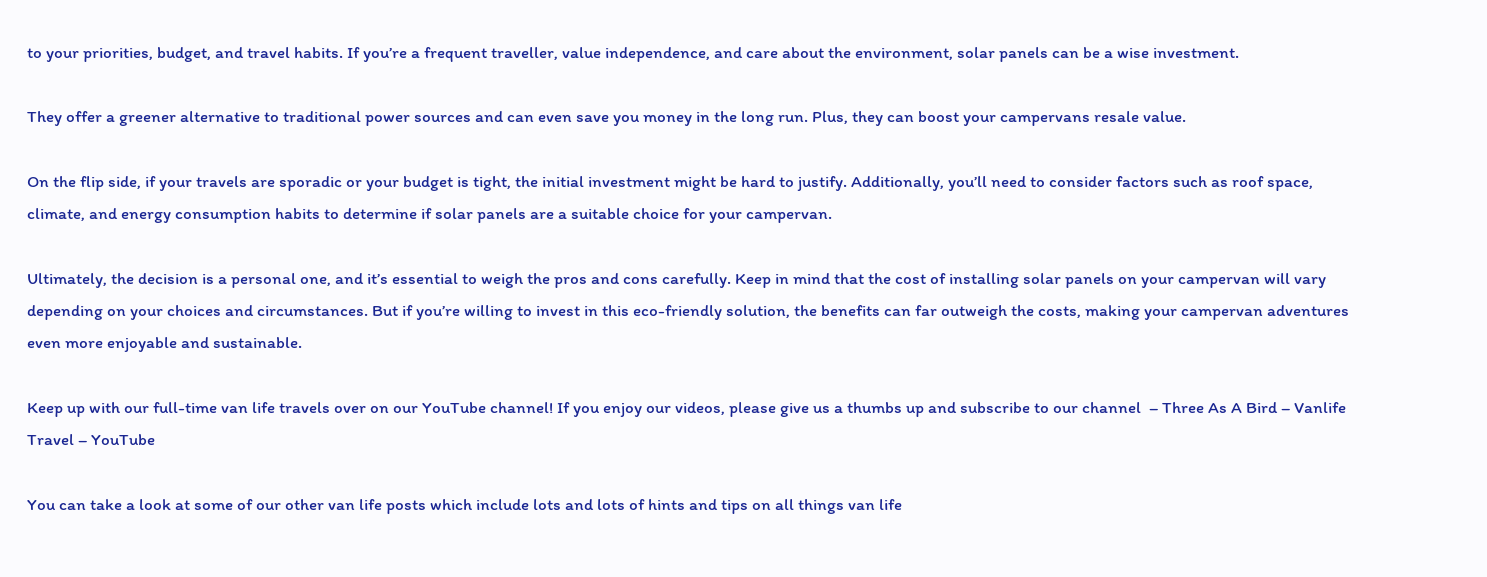to your priorities, budget, and travel habits. If you’re a frequent traveller, value independence, and care about the environment, solar panels can be a wise investment.

They offer a greener alternative to traditional power sources and can even save you money in the long run. Plus, they can boost your campervans resale value.

On the flip side, if your travels are sporadic or your budget is tight, the initial investment might be hard to justify. Additionally, you’ll need to consider factors such as roof space, climate, and energy consumption habits to determine if solar panels are a suitable choice for your campervan.

Ultimately, the decision is a personal one, and it’s essential to weigh the pros and cons carefully. Keep in mind that the cost of installing solar panels on your campervan will vary depending on your choices and circumstances. But if you’re willing to invest in this eco-friendly solution, the benefits can far outweigh the costs, making your campervan adventures even more enjoyable and sustainable.

Keep up with our full-time van life travels over on our YouTube channel! If you enjoy our videos, please give us a thumbs up and subscribe to our channel  – Three As A Bird – Vanlife Travel – YouTube

You can take a look at some of our other van life posts which include lots and lots of hints and tips on all things van life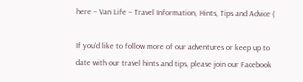here – Van Life – Travel Information, Hints, Tips and Advice (

If you’d like to follow more of our adventures or keep up to date with our travel hints and tips, please join our Facebook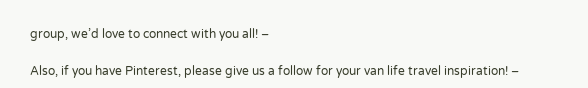group, we’d love to connect with you all! –

Also, if you have Pinterest, please give us a follow for your van life travel inspiration! –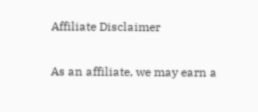Affiliate Disclaimer

As an affiliate, we may earn a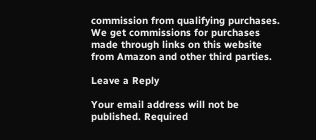commission from qualifying purchases. We get commissions for purchases made through links on this website from Amazon and other third parties.

Leave a Reply

Your email address will not be published. Required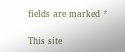fields are marked *

This site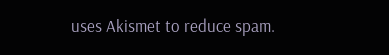uses Akismet to reduce spam.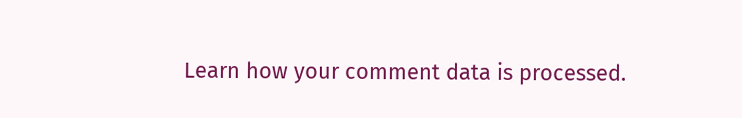Learn how your comment data is processed.